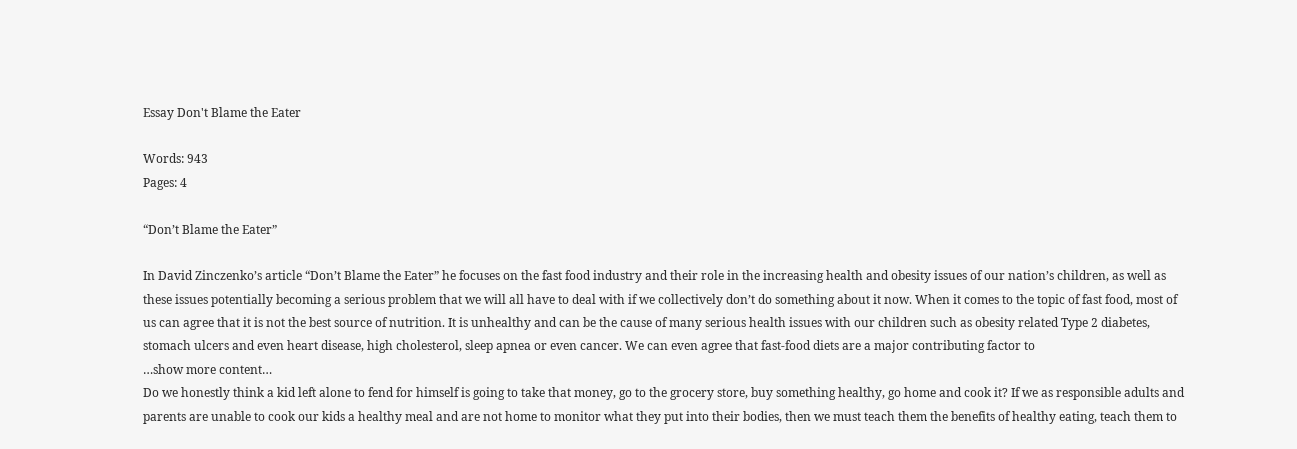Essay Don't Blame the Eater

Words: 943
Pages: 4

“Don’t Blame the Eater”

In David Zinczenko’s article “Don’t Blame the Eater” he focuses on the fast food industry and their role in the increasing health and obesity issues of our nation’s children, as well as these issues potentially becoming a serious problem that we will all have to deal with if we collectively don’t do something about it now. When it comes to the topic of fast food, most of us can agree that it is not the best source of nutrition. It is unhealthy and can be the cause of many serious health issues with our children such as obesity related Type 2 diabetes, stomach ulcers and even heart disease, high cholesterol, sleep apnea or even cancer. We can even agree that fast-food diets are a major contributing factor to
…show more content…
Do we honestly think a kid left alone to fend for himself is going to take that money, go to the grocery store, buy something healthy, go home and cook it? If we as responsible adults and parents are unable to cook our kids a healthy meal and are not home to monitor what they put into their bodies, then we must teach them the benefits of healthy eating, teach them to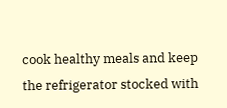cook healthy meals and keep the refrigerator stocked with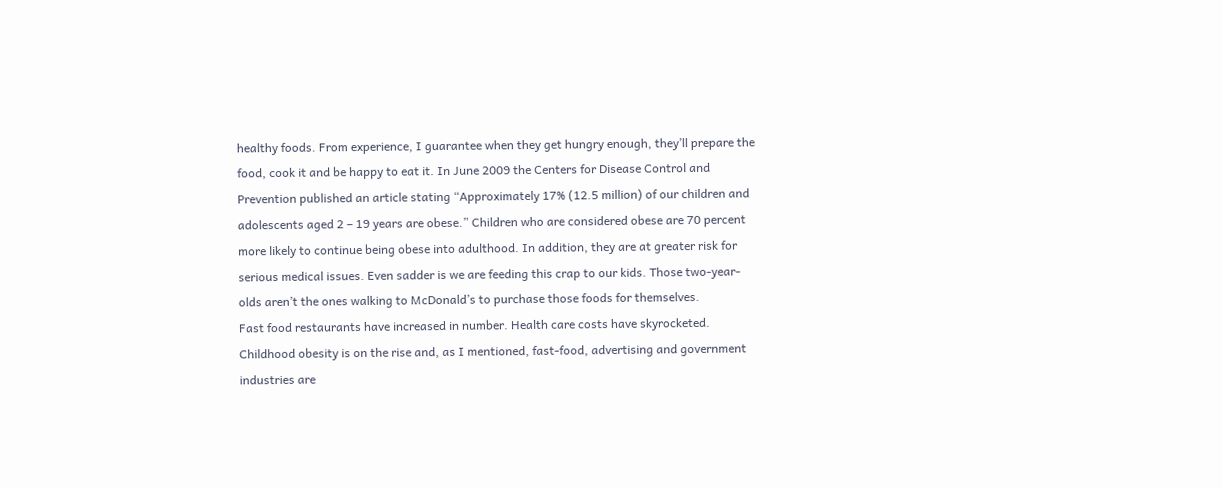healthy foods. From experience, I guarantee when they get hungry enough, they’ll prepare the food, cook it and be happy to eat it. In June 2009 the Centers for Disease Control and Prevention published an article stating “Approximately 17% (12.5 million) of our children and adolescents aged 2 – 19 years are obese.” Children who are considered obese are 70 percent more likely to continue being obese into adulthood. In addition, they are at greater risk for serious medical issues. Even sadder is we are feeding this crap to our kids. Those two-year-olds aren’t the ones walking to McDonald’s to purchase those foods for themselves.
Fast food restaurants have increased in number. Health care costs have skyrocketed. Childhood obesity is on the rise and, as I mentioned, fast-food, advertising and government industries are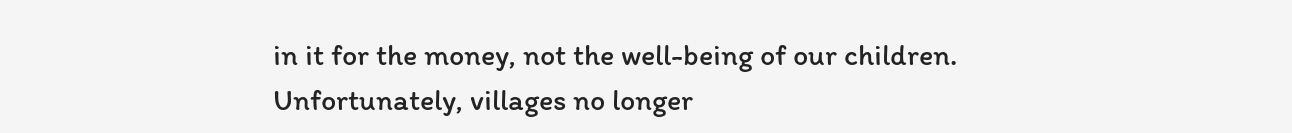in it for the money, not the well-being of our children. Unfortunately, villages no longer